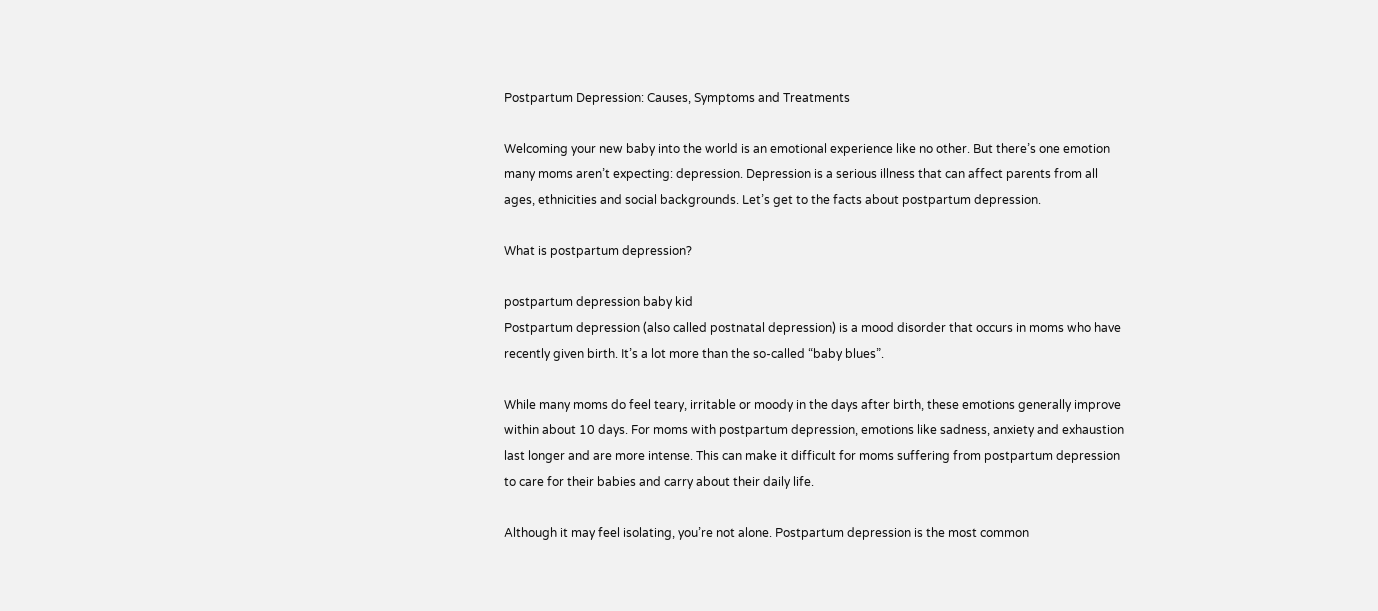Postpartum Depression: Causes, Symptoms and Treatments

Welcoming your new baby into the world is an emotional experience like no other. But there’s one emotion many moms aren’t expecting: depression. Depression is a serious illness that can affect parents from all ages, ethnicities and social backgrounds. Let’s get to the facts about postpartum depression.

What is postpartum depression?

postpartum depression baby kid
Postpartum depression (also called postnatal depression) is a mood disorder that occurs in moms who have recently given birth. It’s a lot more than the so-called “baby blues”.

While many moms do feel teary, irritable or moody in the days after birth, these emotions generally improve within about 10 days. For moms with postpartum depression, emotions like sadness, anxiety and exhaustion last longer and are more intense. This can make it difficult for moms suffering from postpartum depression to care for their babies and carry about their daily life.

Although it may feel isolating, you’re not alone. Postpartum depression is the most common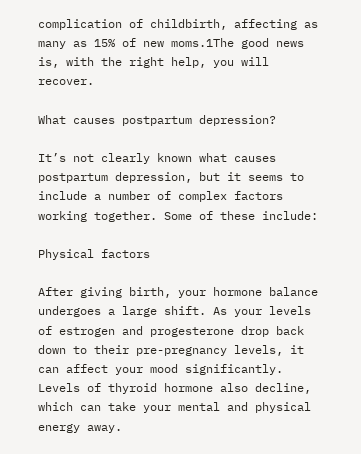complication of childbirth, affecting as many as 15% of new moms.1The good news is, with the right help, you will recover.

What causes postpartum depression?

It’s not clearly known what causes postpartum depression, but it seems to include a number of complex factors working together. Some of these include:

Physical factors

After giving birth, your hormone balance undergoes a large shift. As your levels of estrogen and progesterone drop back down to their pre-pregnancy levels, it can affect your mood significantly. Levels of thyroid hormone also decline, which can take your mental and physical energy away.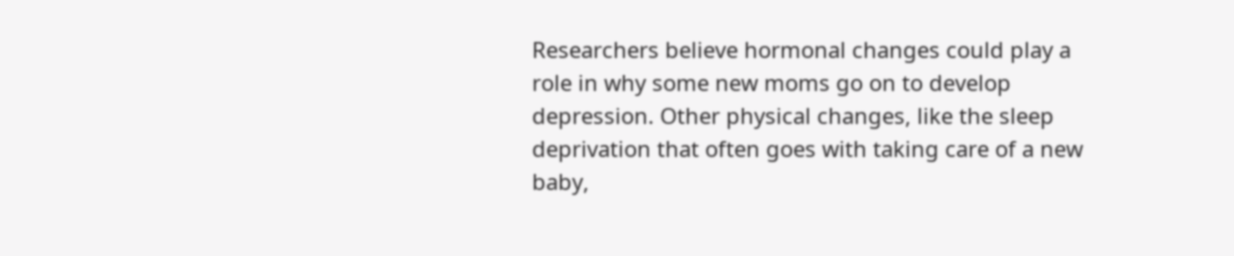Researchers believe hormonal changes could play a role in why some new moms go on to develop depression. Other physical changes, like the sleep deprivation that often goes with taking care of a new baby,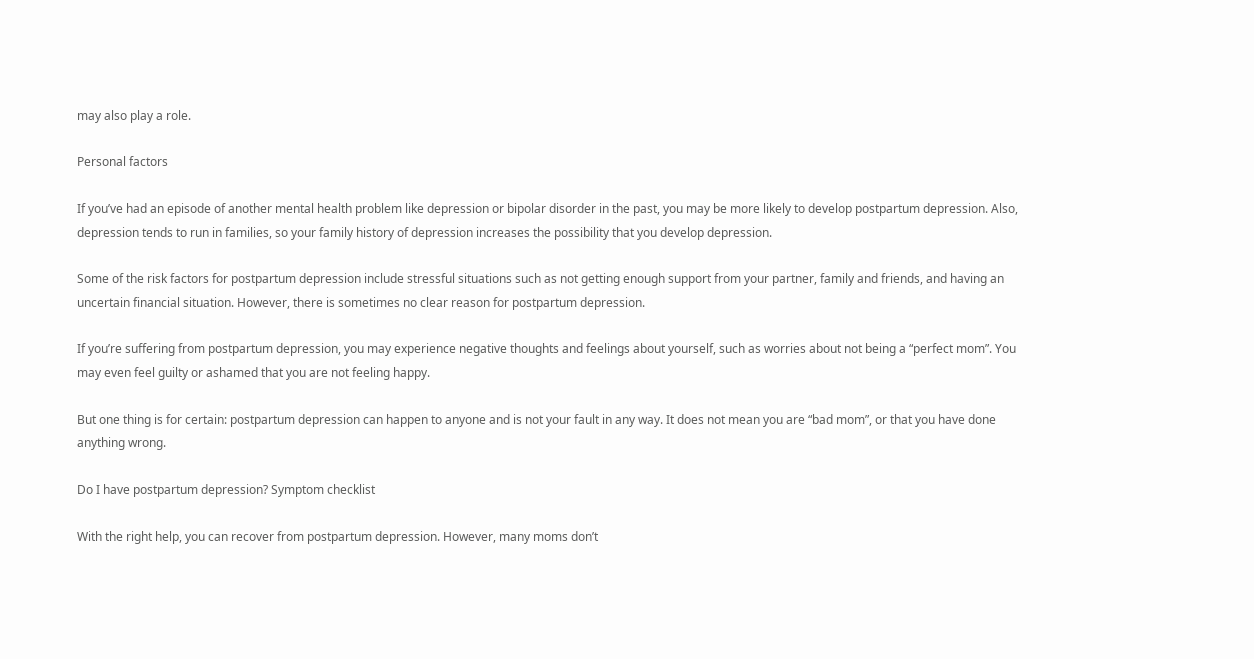may also play a role.

Personal factors

If you’ve had an episode of another mental health problem like depression or bipolar disorder in the past, you may be more likely to develop postpartum depression. Also, depression tends to run in families, so your family history of depression increases the possibility that you develop depression.

Some of the risk factors for postpartum depression include stressful situations such as not getting enough support from your partner, family and friends, and having an uncertain financial situation. However, there is sometimes no clear reason for postpartum depression.

If you’re suffering from postpartum depression, you may experience negative thoughts and feelings about yourself, such as worries about not being a “perfect mom”. You may even feel guilty or ashamed that you are not feeling happy.

But one thing is for certain: postpartum depression can happen to anyone and is not your fault in any way. It does not mean you are “bad mom”, or that you have done anything wrong.

Do I have postpartum depression? Symptom checklist

With the right help, you can recover from postpartum depression. However, many moms don’t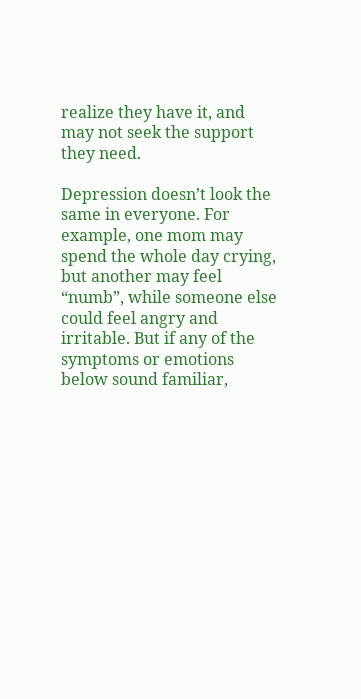realize they have it, and may not seek the support they need.

Depression doesn’t look the same in everyone. For example, one mom may spend the whole day crying, but another may feel “numb”, while someone else could feel angry and irritable. But if any of the symptoms or emotions below sound familiar,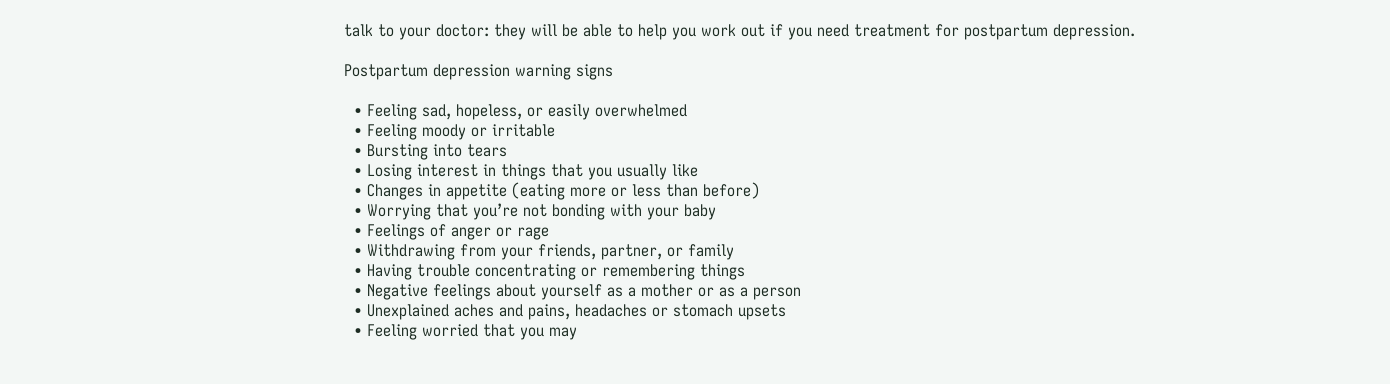talk to your doctor: they will be able to help you work out if you need treatment for postpartum depression.

Postpartum depression warning signs

  • Feeling sad, hopeless, or easily overwhelmed
  • Feeling moody or irritable
  • Bursting into tears
  • Losing interest in things that you usually like
  • Changes in appetite (eating more or less than before)
  • Worrying that you’re not bonding with your baby
  • Feelings of anger or rage
  • Withdrawing from your friends, partner, or family
  • Having trouble concentrating or remembering things
  • Negative feelings about yourself as a mother or as a person
  • Unexplained aches and pains, headaches or stomach upsets
  • Feeling worried that you may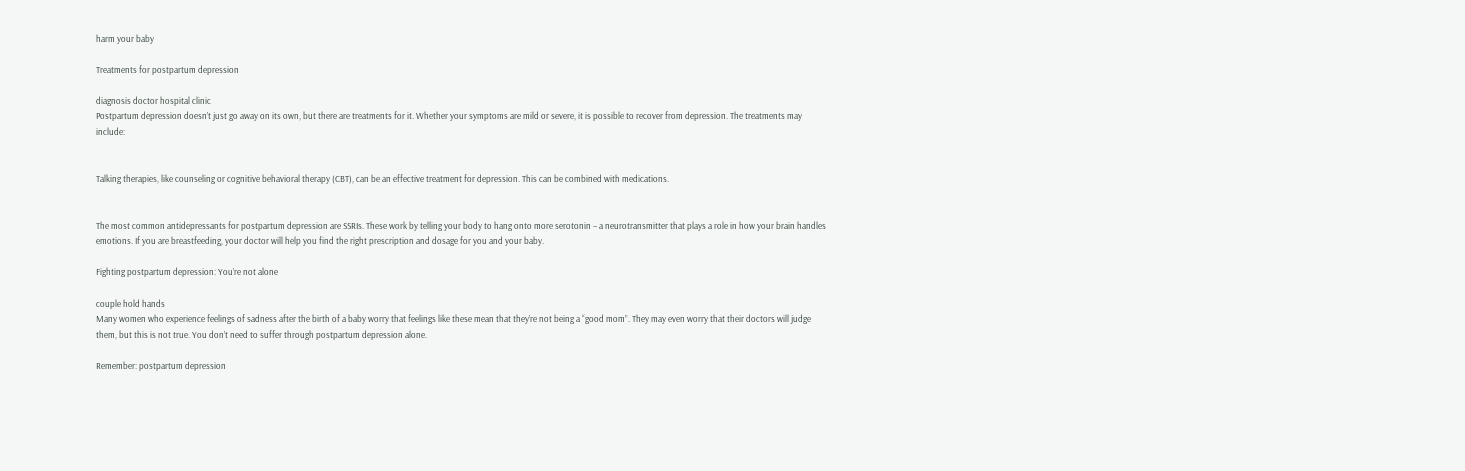harm your baby

Treatments for postpartum depression

diagnosis doctor hospital clinic
Postpartum depression doesn’t just go away on its own, but there are treatments for it. Whether your symptoms are mild or severe, it is possible to recover from depression. The treatments may include:


Talking therapies, like counseling or cognitive behavioral therapy (CBT), can be an effective treatment for depression. This can be combined with medications.


The most common antidepressants for postpartum depression are SSRIs. These work by telling your body to hang onto more serotonin – a neurotransmitter that plays a role in how your brain handles emotions. If you are breastfeeding, your doctor will help you find the right prescription and dosage for you and your baby.

Fighting postpartum depression: You’re not alone

couple hold hands
Many women who experience feelings of sadness after the birth of a baby worry that feelings like these mean that they’re not being a “good mom”. They may even worry that their doctors will judge them, but this is not true. You don’t need to suffer through postpartum depression alone.

Remember: postpartum depression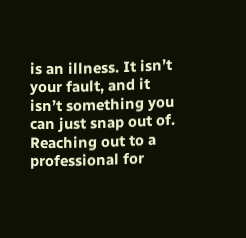is an illness. It isn’t your fault, and it isn’t something you can just snap out of. Reaching out to a professional for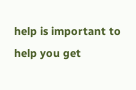help is important to help you get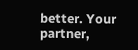better. Your partner,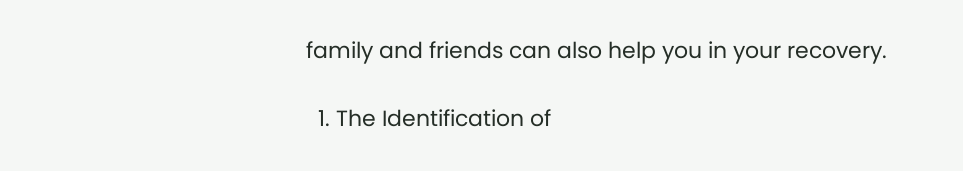family and friends can also help you in your recovery.

  1. The Identification of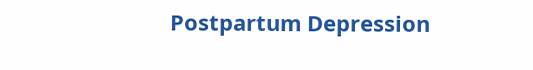Postpartum Depression